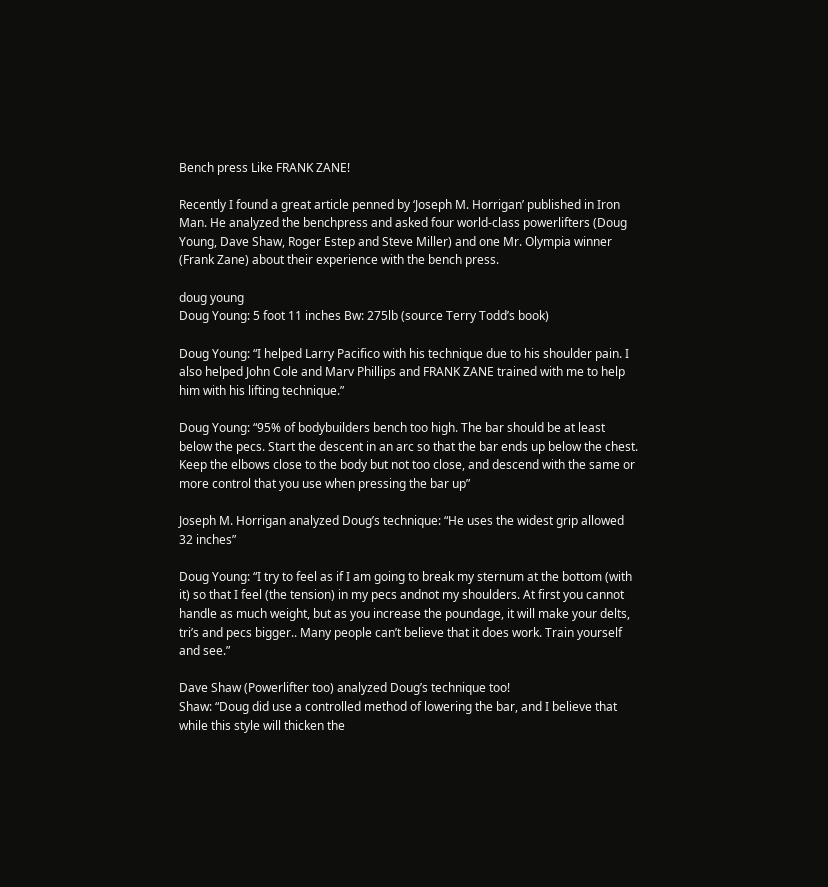Bench press Like FRANK ZANE!

Recently I found a great article penned by ‘Joseph M. Horrigan’ published in Iron Man. He analyzed the benchpress and asked four world-class powerlifters (Doug Young, Dave Shaw, Roger Estep and Steve Miller) and one Mr. Olympia winner (Frank Zane) about their experience with the bench press.

doug young
Doug Young: 5 foot 11 inches Bw: 275lb (source Terry Todd’s book)

Doug Young: “I helped Larry Pacifico with his technique due to his shoulder pain. I also helped John Cole and Marv Phillips and FRANK ZANE trained with me to help him with his lifting technique.”

Doug Young: “95% of bodybuilders bench too high. The bar should be at least below the pecs. Start the descent in an arc so that the bar ends up below the chest. Keep the elbows close to the body but not too close, and descend with the same or more control that you use when pressing the bar up”

Joseph M. Horrigan analyzed Doug’s technique: “He uses the widest grip allowed 32 inches”

Doug Young: “I try to feel as if I am going to break my sternum at the bottom (with it) so that I feel (the tension) in my pecs andnot my shoulders. At first you cannot handle as much weight, but as you increase the poundage, it will make your delts, tri’s and pecs bigger.. Many people can’t believe that it does work. Train yourself and see.”

Dave Shaw (Powerlifter too) analyzed Doug’s technique too!
Shaw: “Doug did use a controlled method of lowering the bar, and I believe that while this style will thicken the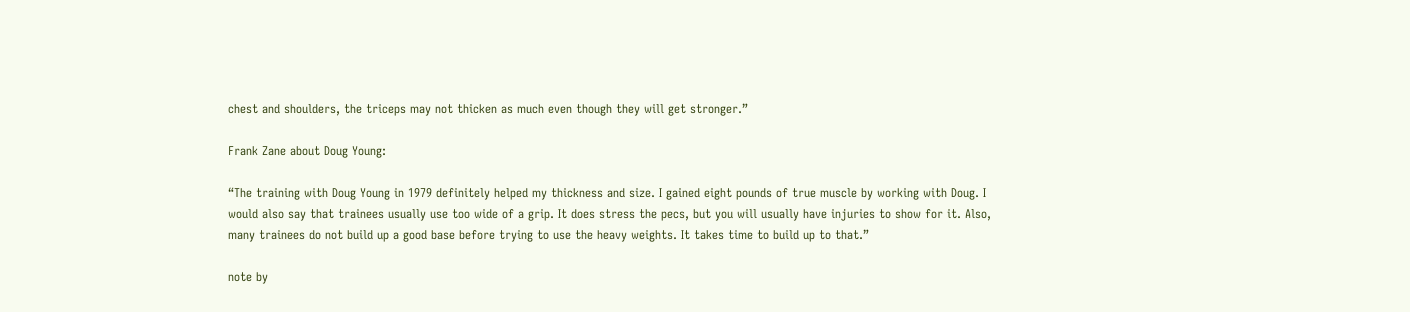chest and shoulders, the triceps may not thicken as much even though they will get stronger.”

Frank Zane about Doug Young:

“The training with Doug Young in 1979 definitely helped my thickness and size. I gained eight pounds of true muscle by working with Doug. I would also say that trainees usually use too wide of a grip. It does stress the pecs, but you will usually have injuries to show for it. Also, many trainees do not build up a good base before trying to use the heavy weights. It takes time to build up to that.”

note by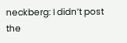neckberg: I didn’t post the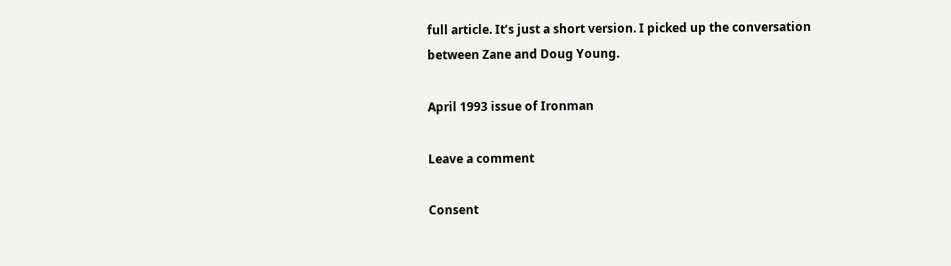full article. It’s just a short version. I picked up the conversation between Zane and Doug Young.

April 1993 issue of Ironman

Leave a comment

Consent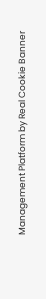Management Platform by Real Cookie Banner